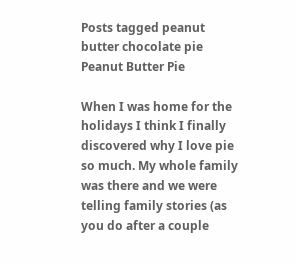Posts tagged peanut butter chocolate pie
Peanut Butter Pie

When I was home for the holidays I think I finally discovered why I love pie so much. My whole family was there and we were telling family stories (as you do after a couple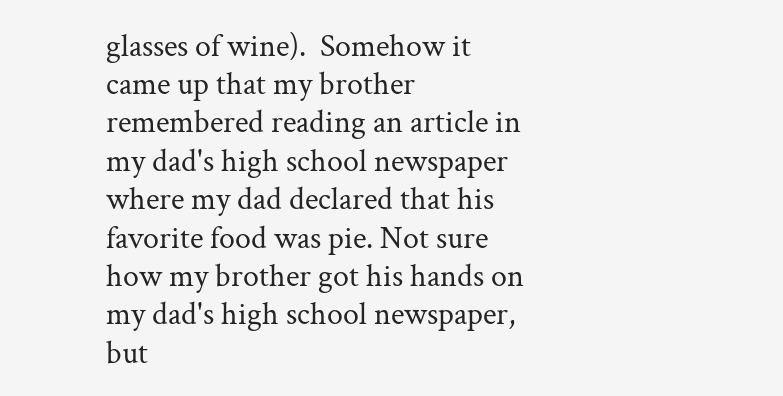glasses of wine).  Somehow it came up that my brother remembered reading an article in my dad's high school newspaper where my dad declared that his favorite food was pie. Not sure how my brother got his hands on my dad's high school newspaper, but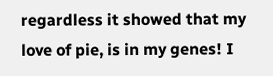regardless it showed that my love of pie, is in my genes! I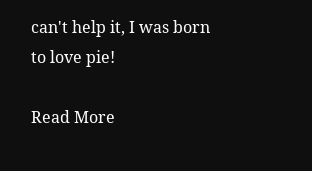can't help it, I was born to love pie!

Read More